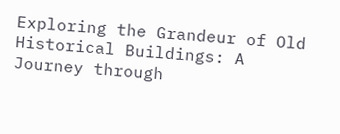Exploring the Grandeur of Old Historical Buildings: A Journey through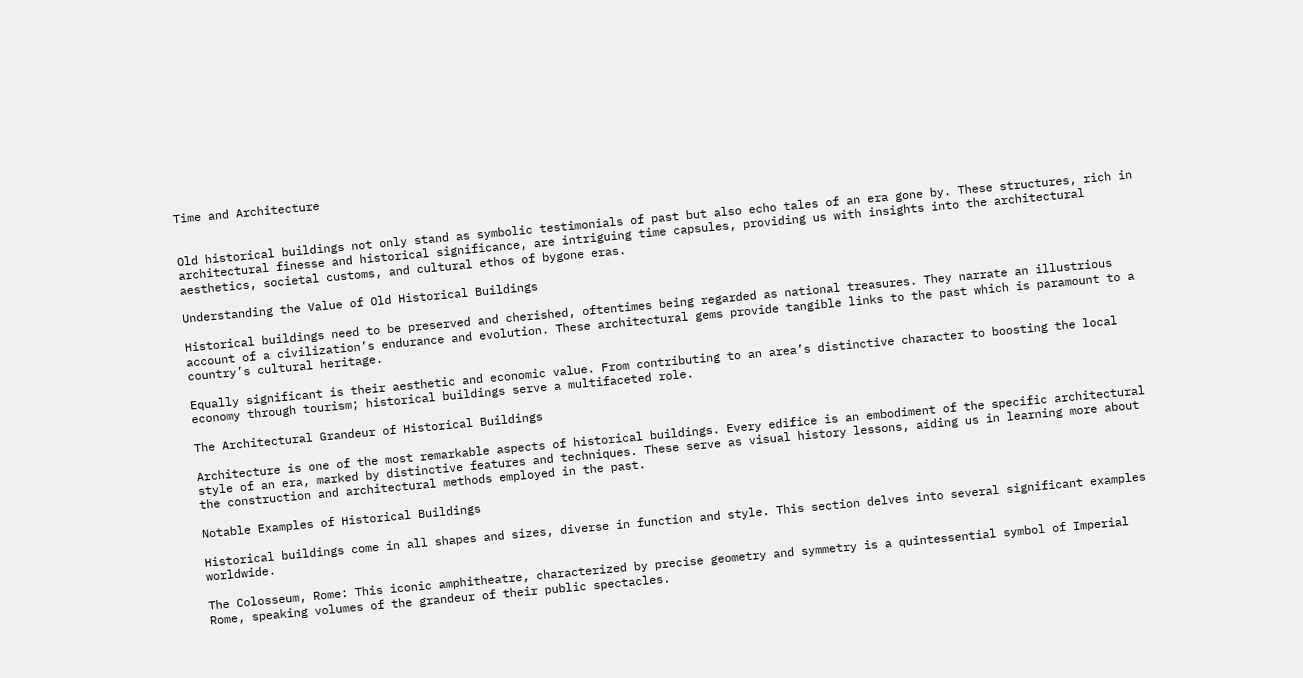Time and Architecture


Old historical buildings not only stand as symbolic testimonials of past but also echo tales of an era gone by. These structures, rich in architectural finesse and historical significance, are intriguing time capsules, providing us with insights into the architectural aesthetics, societal customs, and cultural ethos of bygone eras.

Understanding the Value of Old Historical Buildings

Historical buildings need to be preserved and cherished, oftentimes being regarded as national treasures. They narrate an illustrious account of a civilization’s endurance and evolution. These architectural gems provide tangible links to the past which is paramount to a country’s cultural heritage.

Equally significant is their aesthetic and economic value. From contributing to an area’s distinctive character to boosting the local economy through tourism; historical buildings serve a multifaceted role.

The Architectural Grandeur of Historical Buildings

Architecture is one of the most remarkable aspects of historical buildings. Every edifice is an embodiment of the specific architectural style of an era, marked by distinctive features and techniques. These serve as visual history lessons, aiding us in learning more about the construction and architectural methods employed in the past.

Notable Examples of Historical Buildings

Historical buildings come in all shapes and sizes, diverse in function and style. This section delves into several significant examples worldwide.

The Colosseum, Rome: This iconic amphitheatre, characterized by precise geometry and symmetry is a quintessential symbol of Imperial Rome, speaking volumes of the grandeur of their public spectacles.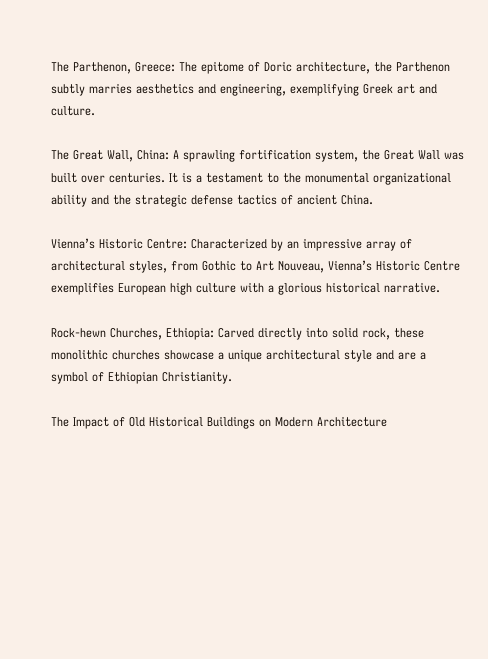The Parthenon, Greece: The epitome of Doric architecture, the Parthenon subtly marries aesthetics and engineering, exemplifying Greek art and culture.

The Great Wall, China: A sprawling fortification system, the Great Wall was built over centuries. It is a testament to the monumental organizational ability and the strategic defense tactics of ancient China.

Vienna’s Historic Centre: Characterized by an impressive array of architectural styles, from Gothic to Art Nouveau, Vienna’s Historic Centre exemplifies European high culture with a glorious historical narrative.

Rock-hewn Churches, Ethiopia: Carved directly into solid rock, these monolithic churches showcase a unique architectural style and are a symbol of Ethiopian Christianity.

The Impact of Old Historical Buildings on Modern Architecture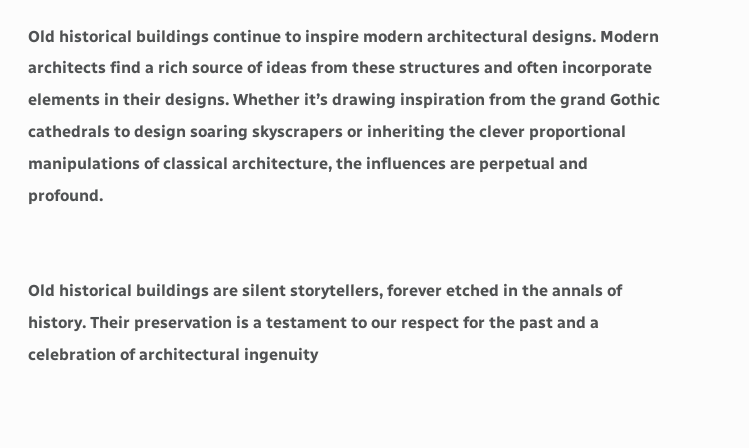Old historical buildings continue to inspire modern architectural designs. Modern architects find a rich source of ideas from these structures and often incorporate elements in their designs. Whether it’s drawing inspiration from the grand Gothic cathedrals to design soaring skyscrapers or inheriting the clever proportional manipulations of classical architecture, the influences are perpetual and profound.


Old historical buildings are silent storytellers, forever etched in the annals of history. Their preservation is a testament to our respect for the past and a celebration of architectural ingenuity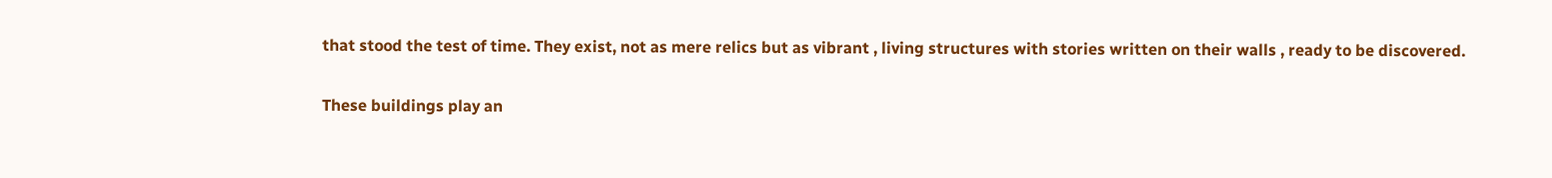that stood the test of time. They exist, not as mere relics but as vibrant , living structures with stories written on their walls , ready to be discovered.

These buildings play an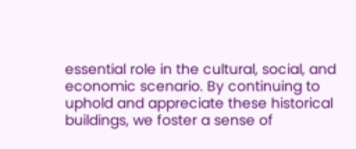essential role in the cultural, social, and economic scenario. By continuing to uphold and appreciate these historical buildings, we foster a sense of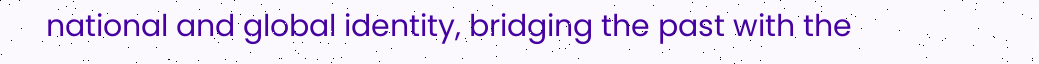national and global identity, bridging the past with the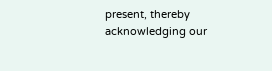present, thereby acknowledging our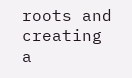roots and creating a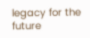legacy for the future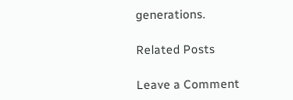generations.

Related Posts

Leave a Comment